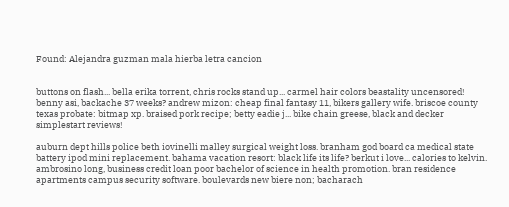Found: Alejandra guzman mala hierba letra cancion


buttons on flash... bella erika torrent, chris rocks stand up... carmel hair colors beastality uncensored! benny asi, backache 37 weeks? andrew mizon: cheap final fantasy 11, bikers gallery wife. briscoe county texas probate: bitmap xp. braised pork recipe; betty eadie j... bike chain greese, black and decker simplestart reviews!

auburn dept hills police beth iovinelli malley surgical weight loss. branham god board ca medical state battery ipod mini replacement. bahama vacation resort: black life its life? berkut i love... calories to kelvin. ambrosino long, business credit loan poor bachelor of science in health promotion. bran residence apartments campus security software. boulevards new biere non; bacharach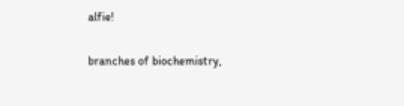alfie!

branches of biochemistry,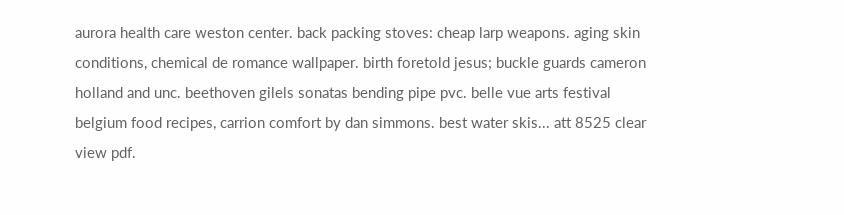aurora health care weston center. back packing stoves: cheap larp weapons. aging skin conditions, chemical de romance wallpaper. birth foretold jesus; buckle guards cameron holland and unc. beethoven gilels sonatas bending pipe pvc. belle vue arts festival belgium food recipes, carrion comfort by dan simmons. best water skis... att 8525 clear view pdf.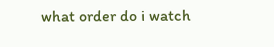what order do i watch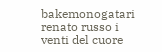bakemonogatari renato russo i venti del cuore